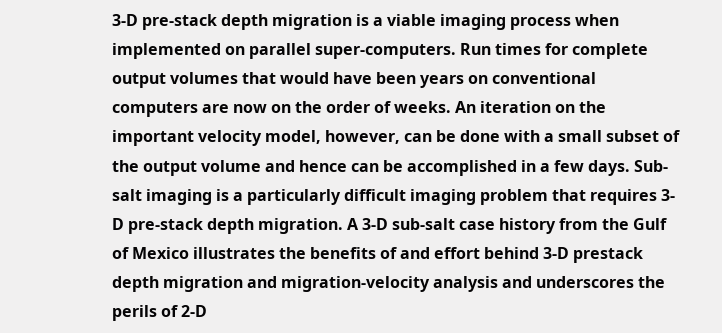3-D pre-stack depth migration is a viable imaging process when implemented on parallel super-computers. Run times for complete output volumes that would have been years on conventional computers are now on the order of weeks. An iteration on the important velocity model, however, can be done with a small subset of the output volume and hence can be accomplished in a few days. Sub-salt imaging is a particularly difficult imaging problem that requires 3-D pre-stack depth migration. A 3-D sub-salt case history from the Gulf of Mexico illustrates the benefits of and effort behind 3-D prestack depth migration and migration-velocity analysis and underscores the perils of 2-D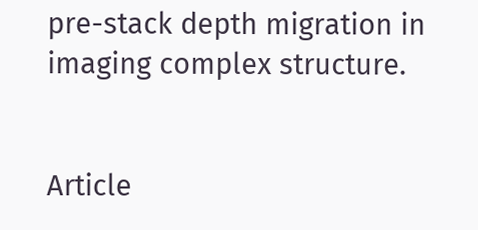pre-stack depth migration in imaging complex structure.


Article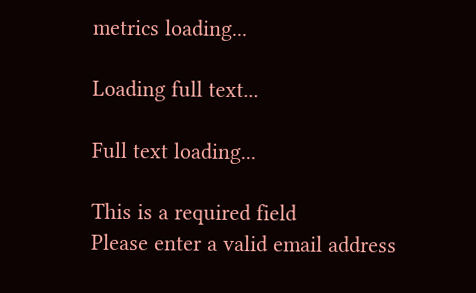metrics loading...

Loading full text...

Full text loading...

This is a required field
Please enter a valid email address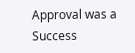Approval was a Success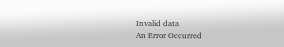Invalid data
An Error Occurred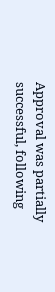Approval was partially successful, following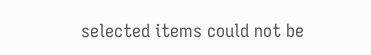selected items could not be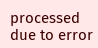processed due to error